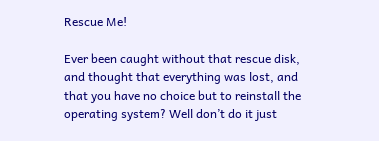Rescue Me!

Ever been caught without that rescue disk, and thought that everything was lost, and that you have no choice but to reinstall the operating system? Well don’t do it just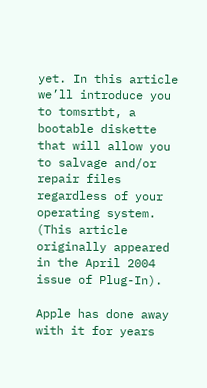yet. In this article we’ll introduce you to tomsrtbt, a bootable diskette that will allow you to salvage and/or repair files regardless of your operating system. (This article originally appeared in the April 2004 issue of Plug-In).

Apple has done away with it for years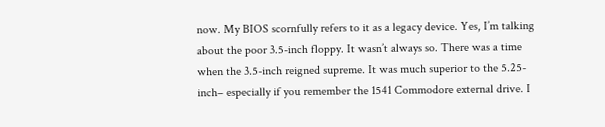now. My BIOS scornfully refers to it as a legacy device. Yes, I’m talking about the poor 3.5-inch floppy. It wasn’t always so. There was a time when the 3.5-inch reigned supreme. It was much superior to the 5.25-inch– especially if you remember the 1541 Commodore external drive. I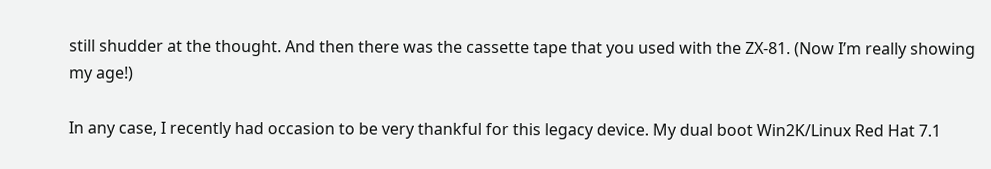still shudder at the thought. And then there was the cassette tape that you used with the ZX-81. (Now I’m really showing my age!)

In any case, I recently had occasion to be very thankful for this legacy device. My dual boot Win2K/Linux Red Hat 7.1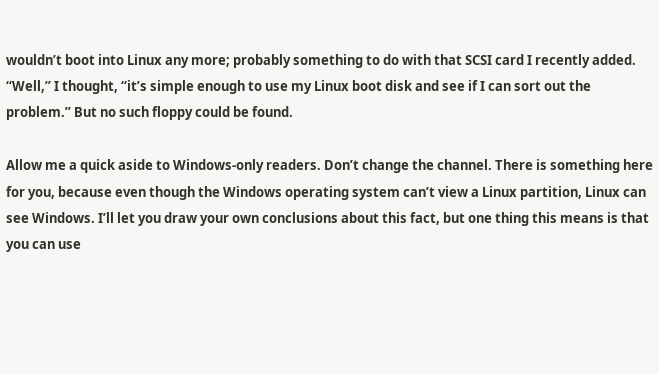wouldn’t boot into Linux any more; probably something to do with that SCSI card I recently added. “Well,” I thought, “it’s simple enough to use my Linux boot disk and see if I can sort out the problem.” But no such floppy could be found.

Allow me a quick aside to Windows-only readers. Don’t change the channel. There is something here for you, because even though the Windows operating system can’t view a Linux partition, Linux can see Windows. I’ll let you draw your own conclusions about this fact, but one thing this means is that you can use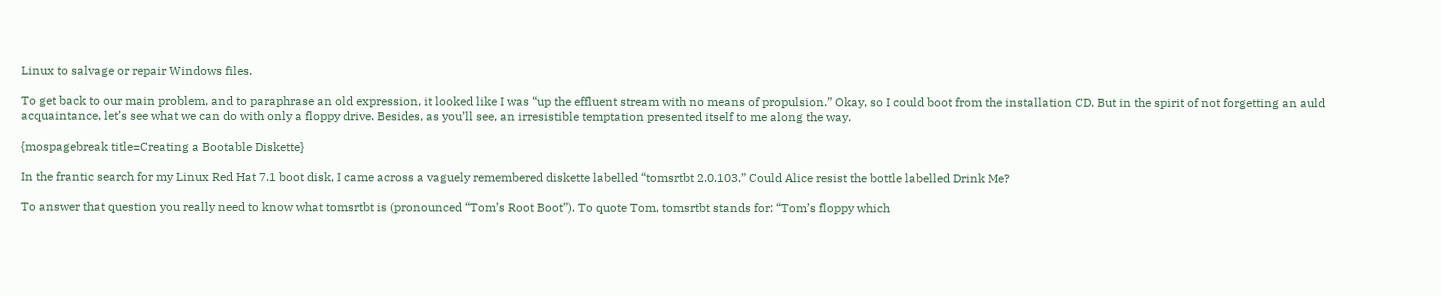Linux to salvage or repair Windows files.

To get back to our main problem, and to paraphrase an old expression, it looked like I was “up the effluent stream with no means of propulsion.” Okay, so I could boot from the installation CD. But in the spirit of not forgetting an auld acquaintance, let’s see what we can do with only a floppy drive. Besides, as you’ll see, an irresistible temptation presented itself to me along the way.

{mospagebreak title=Creating a Bootable Diskette}

In the frantic search for my Linux Red Hat 7.1 boot disk, I came across a vaguely remembered diskette labelled “tomsrtbt 2.0.103.” Could Alice resist the bottle labelled Drink Me?

To answer that question you really need to know what tomsrtbt is (pronounced “Tom’s Root Boot”). To quote Tom, tomsrtbt stands for: “Tom’s floppy which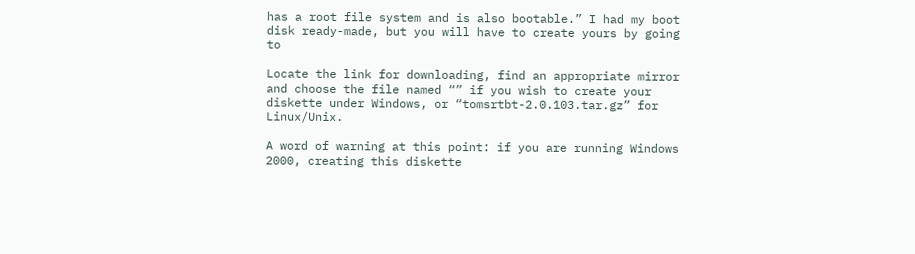has a root file system and is also bootable.” I had my boot disk ready-made, but you will have to create yours by going to

Locate the link for downloading, find an appropriate mirror and choose the file named “” if you wish to create your diskette under Windows, or “tomsrtbt-2.0.103.tar.gz” for Linux/Unix.

A word of warning at this point: if you are running Windows 2000, creating this diskette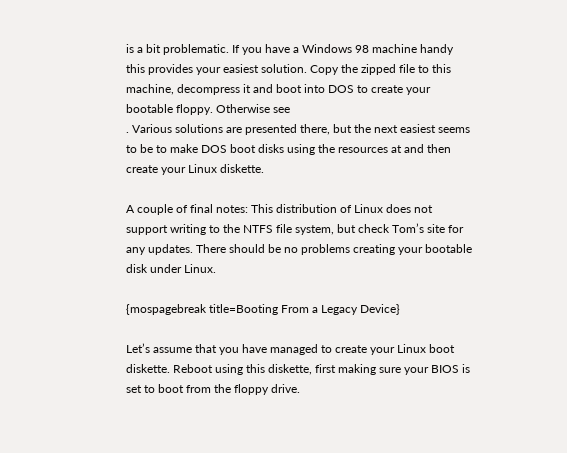is a bit problematic. If you have a Windows 98 machine handy this provides your easiest solution. Copy the zipped file to this machine, decompress it and boot into DOS to create your bootable floppy. Otherwise see
. Various solutions are presented there, but the next easiest seems to be to make DOS boot disks using the resources at and then create your Linux diskette.

A couple of final notes: This distribution of Linux does not support writing to the NTFS file system, but check Tom’s site for any updates. There should be no problems creating your bootable disk under Linux.

{mospagebreak title=Booting From a Legacy Device}

Let’s assume that you have managed to create your Linux boot diskette. Reboot using this diskette, first making sure your BIOS is set to boot from the floppy drive.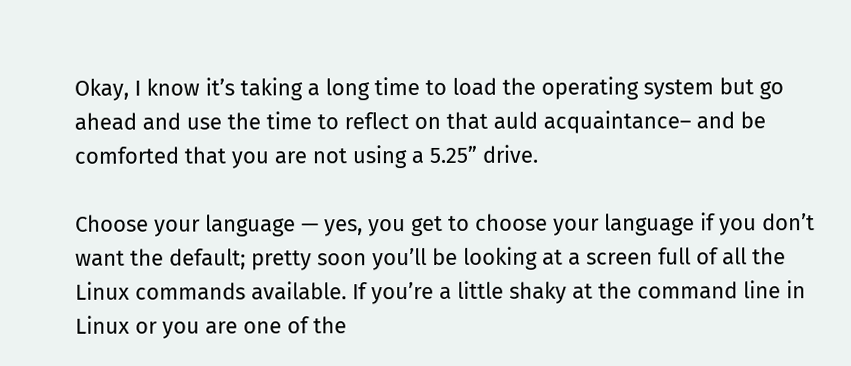Okay, I know it’s taking a long time to load the operating system but go ahead and use the time to reflect on that auld acquaintance– and be comforted that you are not using a 5.25” drive.

Choose your language — yes, you get to choose your language if you don’t want the default; pretty soon you’ll be looking at a screen full of all the Linux commands available. If you’re a little shaky at the command line in Linux or you are one of the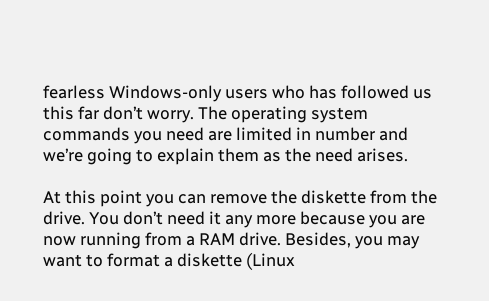fearless Windows-only users who has followed us this far don’t worry. The operating system commands you need are limited in number and we’re going to explain them as the need arises.

At this point you can remove the diskette from the drive. You don’t need it any more because you are now running from a RAM drive. Besides, you may want to format a diskette (Linux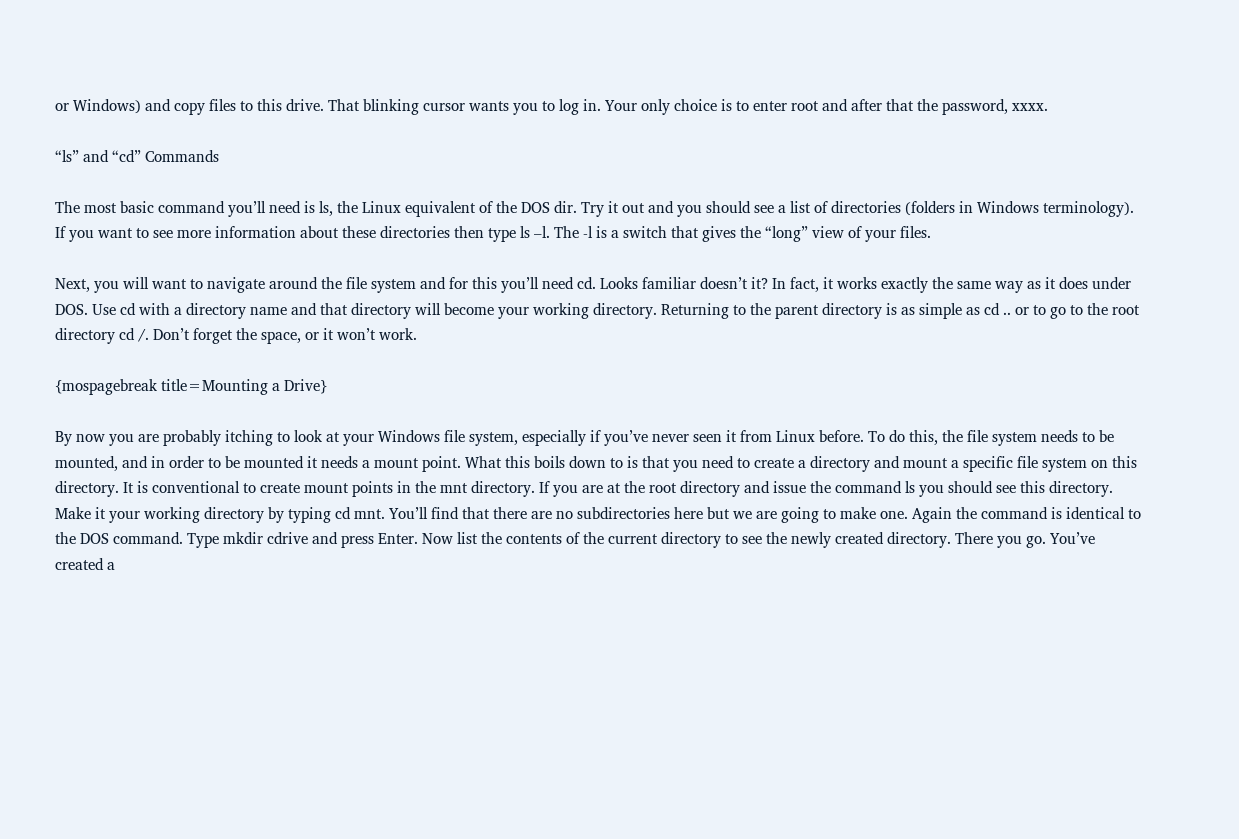or Windows) and copy files to this drive. That blinking cursor wants you to log in. Your only choice is to enter root and after that the password, xxxx.

“ls” and “cd” Commands

The most basic command you’ll need is ls, the Linux equivalent of the DOS dir. Try it out and you should see a list of directories (folders in Windows terminology). If you want to see more information about these directories then type ls –l. The -l is a switch that gives the “long” view of your files.

Next, you will want to navigate around the file system and for this you’ll need cd. Looks familiar doesn’t it? In fact, it works exactly the same way as it does under DOS. Use cd with a directory name and that directory will become your working directory. Returning to the parent directory is as simple as cd .. or to go to the root directory cd /. Don’t forget the space, or it won’t work.

{mospagebreak title=Mounting a Drive}

By now you are probably itching to look at your Windows file system, especially if you’ve never seen it from Linux before. To do this, the file system needs to be mounted, and in order to be mounted it needs a mount point. What this boils down to is that you need to create a directory and mount a specific file system on this directory. It is conventional to create mount points in the mnt directory. If you are at the root directory and issue the command ls you should see this directory. Make it your working directory by typing cd mnt. You’ll find that there are no subdirectories here but we are going to make one. Again the command is identical to the DOS command. Type mkdir cdrive and press Enter. Now list the contents of the current directory to see the newly created directory. There you go. You’ve created a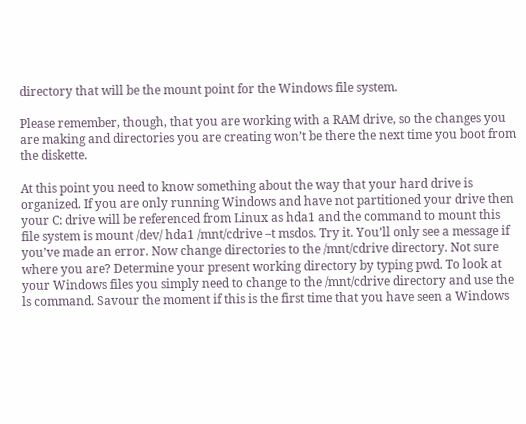directory that will be the mount point for the Windows file system.

Please remember, though, that you are working with a RAM drive, so the changes you are making and directories you are creating won’t be there the next time you boot from the diskette.

At this point you need to know something about the way that your hard drive is organized. If you are only running Windows and have not partitioned your drive then your C: drive will be referenced from Linux as hda1 and the command to mount this file system is mount /dev/ hda1 /mnt/cdrive –t msdos. Try it. You’ll only see a message if you’ve made an error. Now change directories to the /mnt/cdrive directory. Not sure where you are? Determine your present working directory by typing pwd. To look at your Windows files you simply need to change to the /mnt/cdrive directory and use the ls command. Savour the moment if this is the first time that you have seen a Windows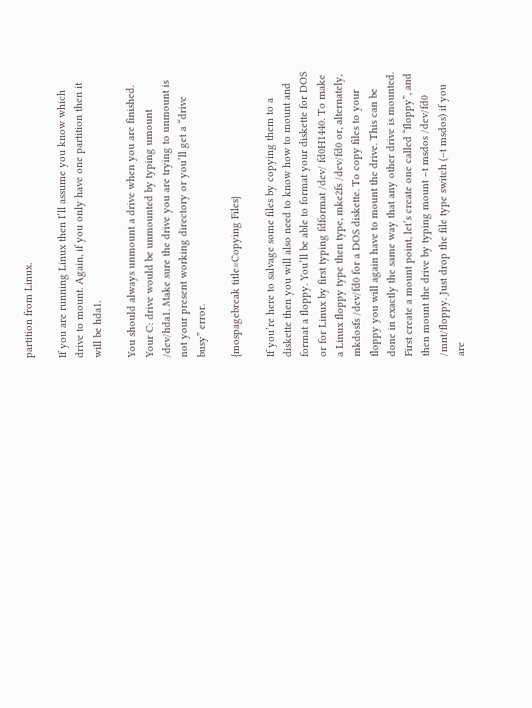partition from Linux.

If you are running Linux then I’ll assume you know which drive to mount. Again, if you only have one partition then it will be hda1.

You should always unmount a drive when you are finished. Your C: drive would be unmounted by typing umount /dev/hda1. Make sure the drive you are trying to unmount is not your present working directory or you’ll get a “drive busy” error.

{mospagebreak title=Copying Files}

If you’re here to salvage some files by copying them to a diskette then you will also need to know how to mount and format a floppy. You’ll be able to format your diskette for DOS or for Linux by first typing fdformat /dev/ fd0H1440. To make a Linux floppy type then type, mke2fs /dev/fd0 or, alternately, mkdosfs /dev/fd0 for a DOS diskette. To copy files to your floppy you will again have to mount the drive. This can be done in exactly the same way that any other drive is mounted. First create a mount point, let’s create one called “floppy”, and then mount the drive by typing mount –t msdos /dev/fd0 /mnt/floppy. Just drop the file type switch (–t msdos) if you are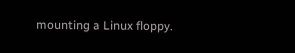mounting a Linux floppy.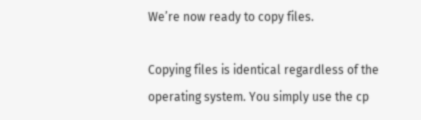We’re now ready to copy files.

Copying files is identical regardless of the operating system. You simply use the cp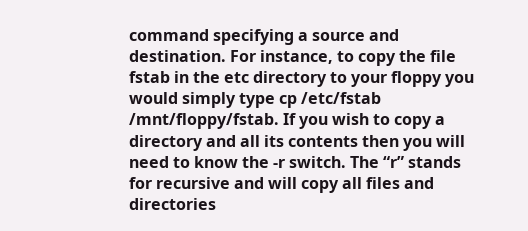command specifying a source and destination. For instance, to copy the file fstab in the etc directory to your floppy you would simply type cp /etc/fstab /mnt/floppy/fstab. If you wish to copy a directory and all its contents then you will need to know the -r switch. The “r” stands for recursive and will copy all files and directories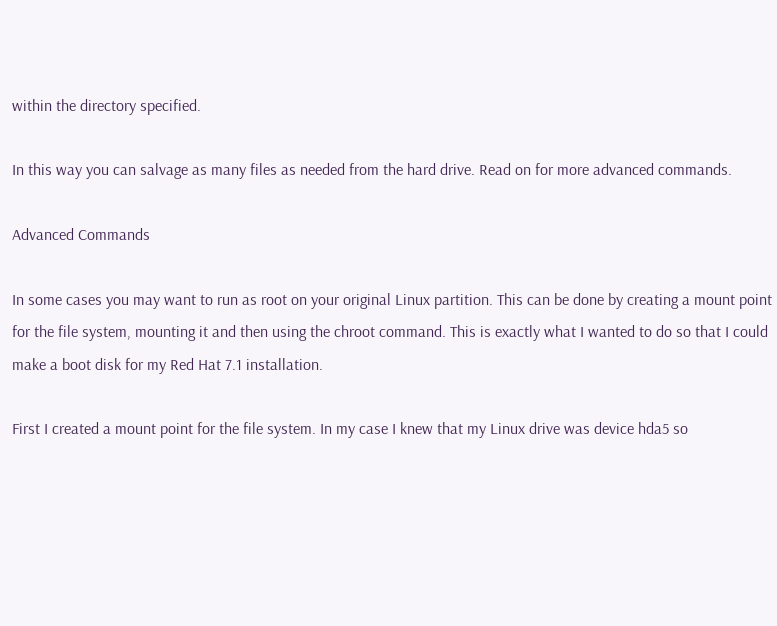within the directory specified.

In this way you can salvage as many files as needed from the hard drive. Read on for more advanced commands.

Advanced Commands

In some cases you may want to run as root on your original Linux partition. This can be done by creating a mount point for the file system, mounting it and then using the chroot command. This is exactly what I wanted to do so that I could make a boot disk for my Red Hat 7.1 installation.

First I created a mount point for the file system. In my case I knew that my Linux drive was device hda5 so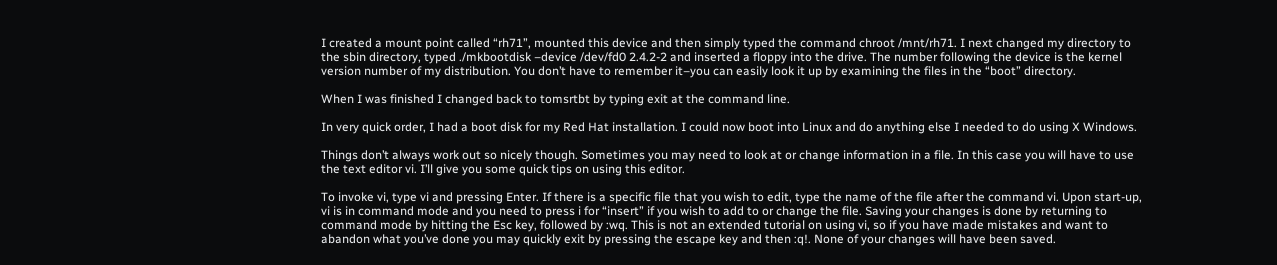I created a mount point called “rh71”, mounted this device and then simply typed the command chroot /mnt/rh71. I next changed my directory to the sbin directory, typed ./mkbootdisk –device /dev/fd0 2.4.2-2 and inserted a floppy into the drive. The number following the device is the kernel version number of my distribution. You don’t have to remember it–you can easily look it up by examining the files in the “boot” directory.

When I was finished I changed back to tomsrtbt by typing exit at the command line.

In very quick order, I had a boot disk for my Red Hat installation. I could now boot into Linux and do anything else I needed to do using X Windows.

Things don’t always work out so nicely though. Sometimes you may need to look at or change information in a file. In this case you will have to use the text editor vi. I’ll give you some quick tips on using this editor.

To invoke vi, type vi and pressing Enter. If there is a specific file that you wish to edit, type the name of the file after the command vi. Upon start-up, vi is in command mode and you need to press i for “insert” if you wish to add to or change the file. Saving your changes is done by returning to command mode by hitting the Esc key, followed by :wq. This is not an extended tutorial on using vi, so if you have made mistakes and want to abandon what you’ve done you may quickly exit by pressing the escape key and then :q!. None of your changes will have been saved.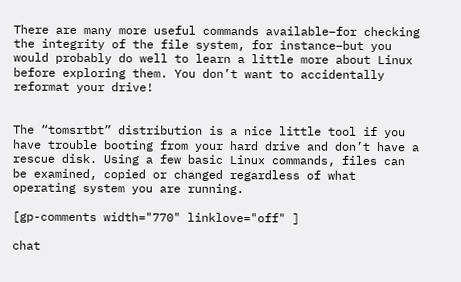There are many more useful commands available–for checking the integrity of the file system, for instance–but you would probably do well to learn a little more about Linux before exploring them. You don’t want to accidentally reformat your drive!


The “tomsrtbt” distribution is a nice little tool if you have trouble booting from your hard drive and don’t have a rescue disk. Using a few basic Linux commands, files can be examined, copied or changed regardless of what operating system you are running.

[gp-comments width="770" linklove="off" ]

chat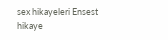sex hikayeleri Ensest hikaye